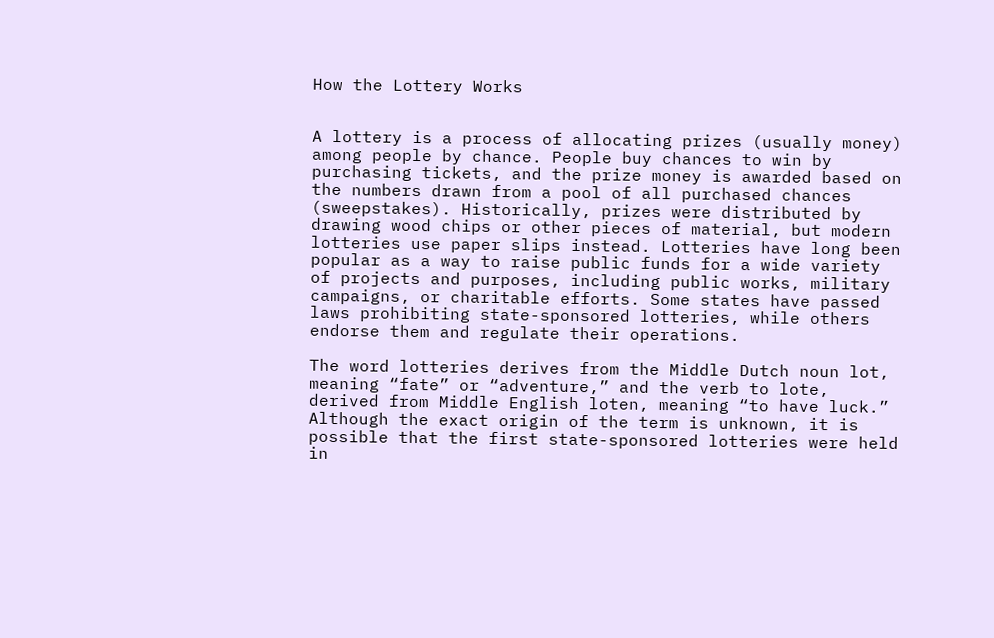How the Lottery Works


A lottery is a process of allocating prizes (usually money) among people by chance. People buy chances to win by purchasing tickets, and the prize money is awarded based on the numbers drawn from a pool of all purchased chances (sweepstakes). Historically, prizes were distributed by drawing wood chips or other pieces of material, but modern lotteries use paper slips instead. Lotteries have long been popular as a way to raise public funds for a wide variety of projects and purposes, including public works, military campaigns, or charitable efforts. Some states have passed laws prohibiting state-sponsored lotteries, while others endorse them and regulate their operations.

The word lotteries derives from the Middle Dutch noun lot, meaning “fate” or “adventure,” and the verb to lote, derived from Middle English loten, meaning “to have luck.” Although the exact origin of the term is unknown, it is possible that the first state-sponsored lotteries were held in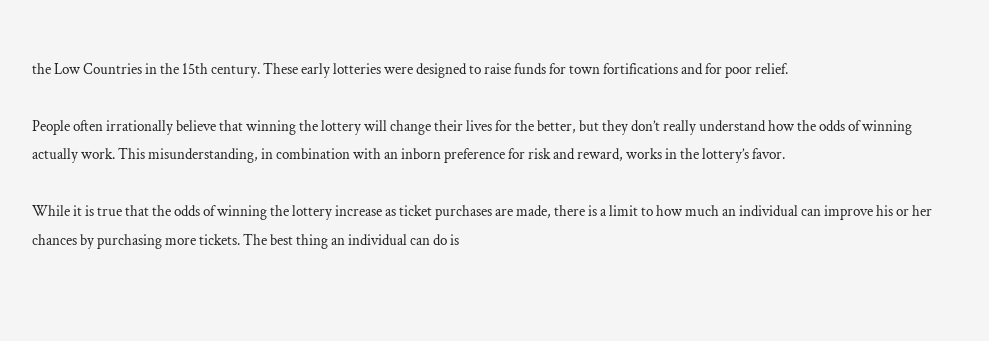the Low Countries in the 15th century. These early lotteries were designed to raise funds for town fortifications and for poor relief.

People often irrationally believe that winning the lottery will change their lives for the better, but they don’t really understand how the odds of winning actually work. This misunderstanding, in combination with an inborn preference for risk and reward, works in the lottery’s favor.

While it is true that the odds of winning the lottery increase as ticket purchases are made, there is a limit to how much an individual can improve his or her chances by purchasing more tickets. The best thing an individual can do is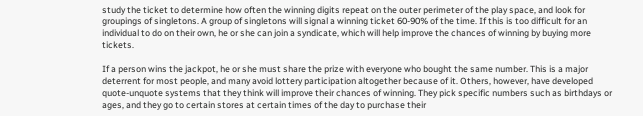study the ticket to determine how often the winning digits repeat on the outer perimeter of the play space, and look for groupings of singletons. A group of singletons will signal a winning ticket 60-90% of the time. If this is too difficult for an individual to do on their own, he or she can join a syndicate, which will help improve the chances of winning by buying more tickets.

If a person wins the jackpot, he or she must share the prize with everyone who bought the same number. This is a major deterrent for most people, and many avoid lottery participation altogether because of it. Others, however, have developed quote-unquote systems that they think will improve their chances of winning. They pick specific numbers such as birthdays or ages, and they go to certain stores at certain times of the day to purchase their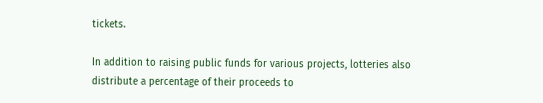tickets.

In addition to raising public funds for various projects, lotteries also distribute a percentage of their proceeds to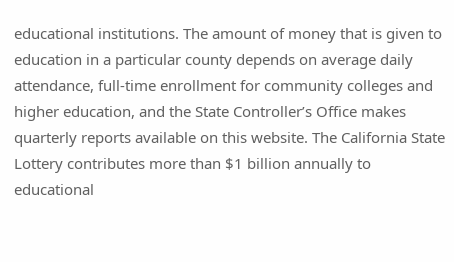educational institutions. The amount of money that is given to education in a particular county depends on average daily attendance, full-time enrollment for community colleges and higher education, and the State Controller’s Office makes quarterly reports available on this website. The California State Lottery contributes more than $1 billion annually to educational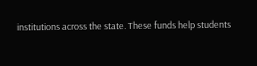institutions across the state. These funds help students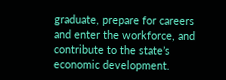graduate, prepare for careers and enter the workforce, and contribute to the state’s economic development.